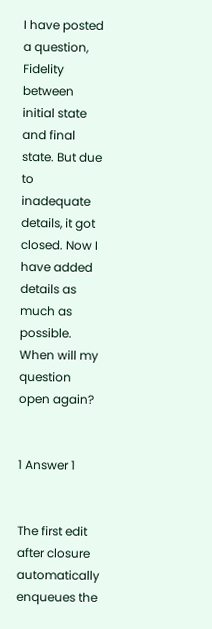I have posted a question, Fidelity between initial state and final state. But due to inadequate details, it got closed. Now I have added details as much as possible. When will my question open again?


1 Answer 1


The first edit after closure automatically enqueues the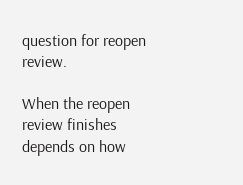question for reopen review.

When the reopen review finishes depends on how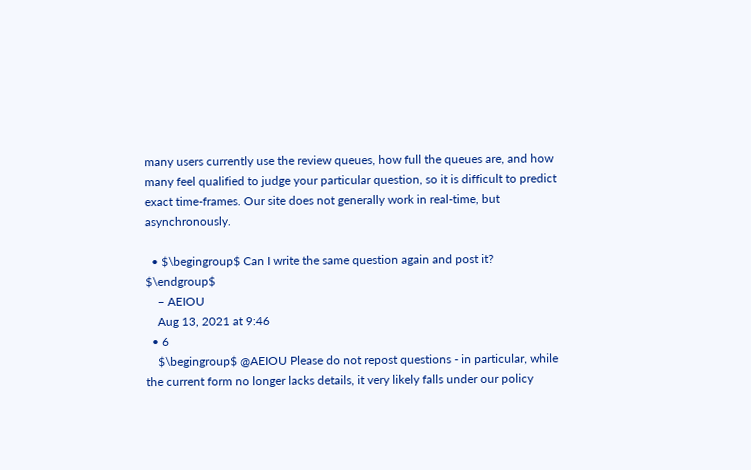many users currently use the review queues, how full the queues are, and how many feel qualified to judge your particular question, so it is difficult to predict exact time-frames. Our site does not generally work in real-time, but asynchronously.

  • $\begingroup$ Can I write the same question again and post it? $\endgroup$
    – AEIOU
    Aug 13, 2021 at 9:46
  • 6
    $\begingroup$ @AEIOU Please do not repost questions - in particular, while the current form no longer lacks details, it very likely falls under our policy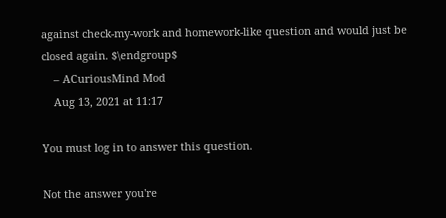against check-my-work and homework-like question and would just be closed again. $\endgroup$
    – ACuriousMind Mod
    Aug 13, 2021 at 11:17

You must log in to answer this question.

Not the answer you're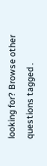looking for? Browse other questions tagged .